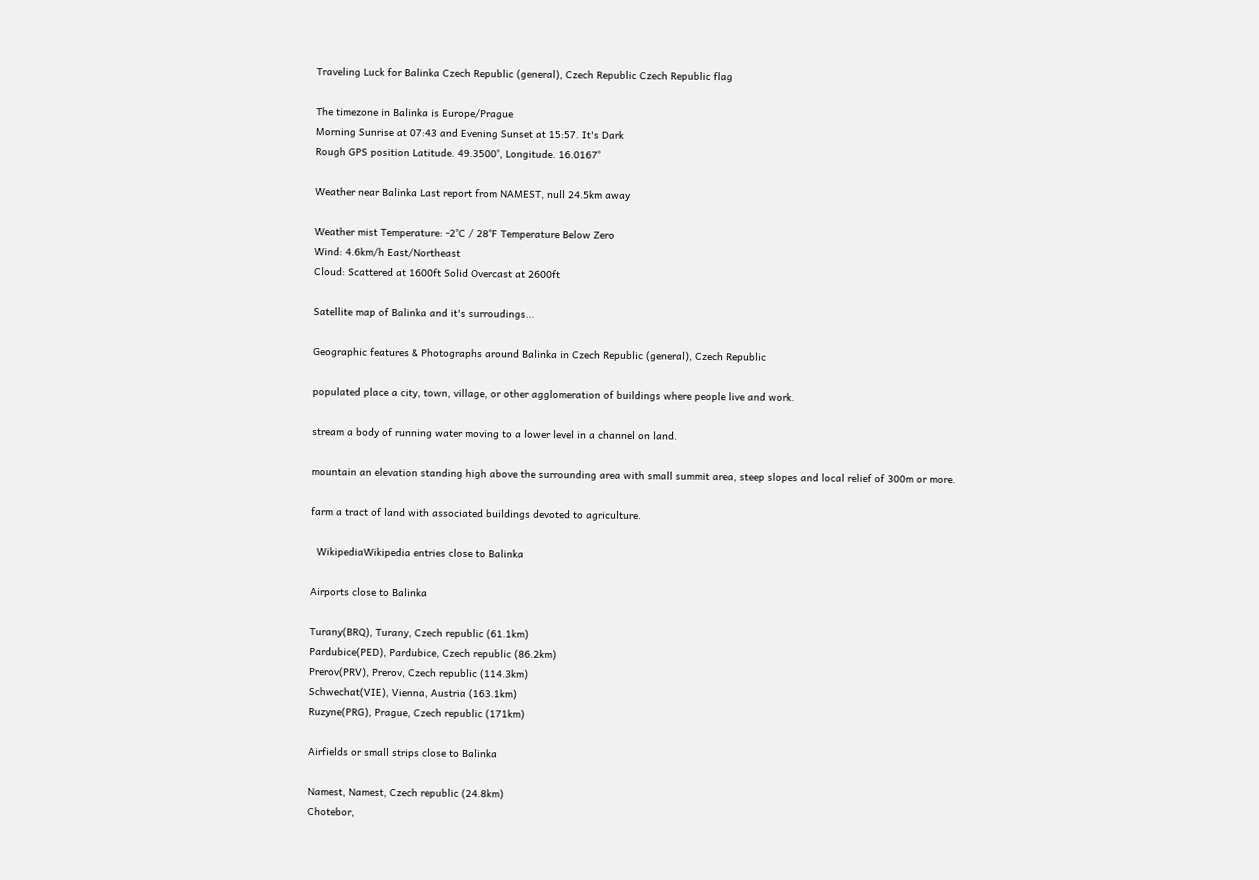Traveling Luck for Balinka Czech Republic (general), Czech Republic Czech Republic flag

The timezone in Balinka is Europe/Prague
Morning Sunrise at 07:43 and Evening Sunset at 15:57. It's Dark
Rough GPS position Latitude. 49.3500°, Longitude. 16.0167°

Weather near Balinka Last report from NAMEST, null 24.5km away

Weather mist Temperature: -2°C / 28°F Temperature Below Zero
Wind: 4.6km/h East/Northeast
Cloud: Scattered at 1600ft Solid Overcast at 2600ft

Satellite map of Balinka and it's surroudings...

Geographic features & Photographs around Balinka in Czech Republic (general), Czech Republic

populated place a city, town, village, or other agglomeration of buildings where people live and work.

stream a body of running water moving to a lower level in a channel on land.

mountain an elevation standing high above the surrounding area with small summit area, steep slopes and local relief of 300m or more.

farm a tract of land with associated buildings devoted to agriculture.

  WikipediaWikipedia entries close to Balinka

Airports close to Balinka

Turany(BRQ), Turany, Czech republic (61.1km)
Pardubice(PED), Pardubice, Czech republic (86.2km)
Prerov(PRV), Prerov, Czech republic (114.3km)
Schwechat(VIE), Vienna, Austria (163.1km)
Ruzyne(PRG), Prague, Czech republic (171km)

Airfields or small strips close to Balinka

Namest, Namest, Czech republic (24.8km)
Chotebor,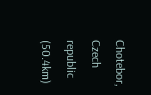Chotebor, Czech republic (50.4km)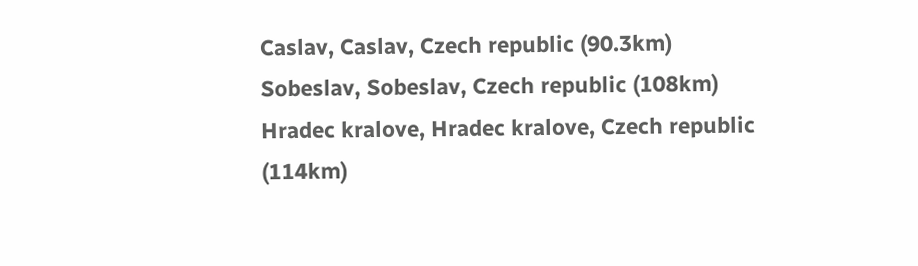Caslav, Caslav, Czech republic (90.3km)
Sobeslav, Sobeslav, Czech republic (108km)
Hradec kralove, Hradec kralove, Czech republic (114km)